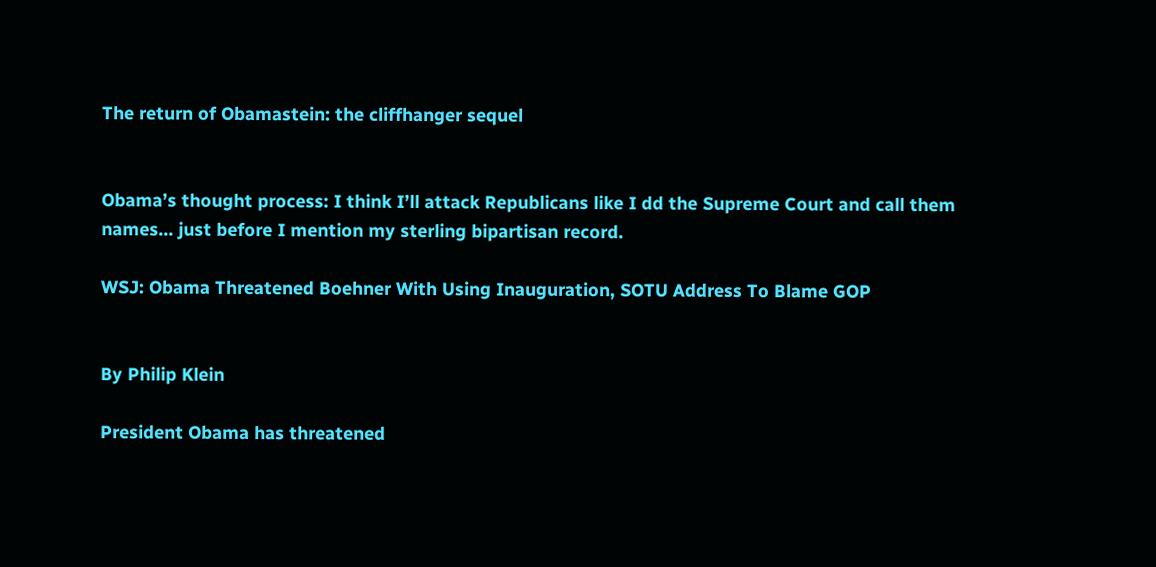The return of Obamastein: the cliffhanger sequel


Obama’s thought process: I think I’ll attack Republicans like I dd the Supreme Court and call them names… just before I mention my sterling bipartisan record.

WSJ: Obama Threatened Boehner With Using Inauguration, SOTU Address To Blame GOP


By Philip Klein

President Obama has threatened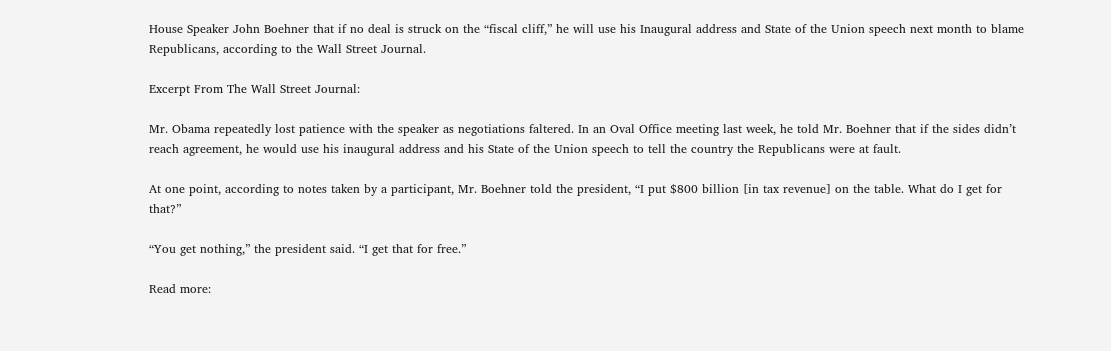House Speaker John Boehner that if no deal is struck on the “fiscal cliff,” he will use his Inaugural address and State of the Union speech next month to blame Republicans, according to the Wall Street Journal.

Excerpt From The Wall Street Journal:

Mr. Obama repeatedly lost patience with the speaker as negotiations faltered. In an Oval Office meeting last week, he told Mr. Boehner that if the sides didn’t reach agreement, he would use his inaugural address and his State of the Union speech to tell the country the Republicans were at fault.

At one point, according to notes taken by a participant, Mr. Boehner told the president, “I put $800 billion [in tax revenue] on the table. What do I get for that?”

“You get nothing,” the president said. “I get that for free.”

Read more: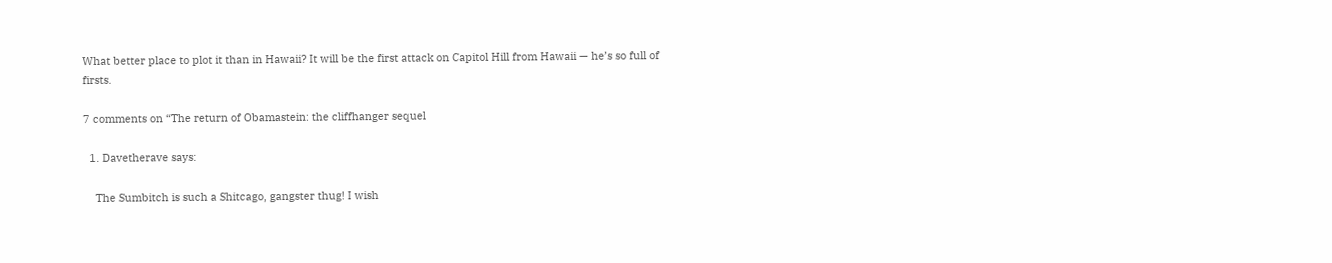What better place to plot it than in Hawaii? It will be the first attack on Capitol Hill from Hawaii — he’s so full of firsts.

7 comments on “The return of Obamastein: the cliffhanger sequel

  1. Davetherave says:

    The Sumbitch is such a Shitcago, gangster thug! I wish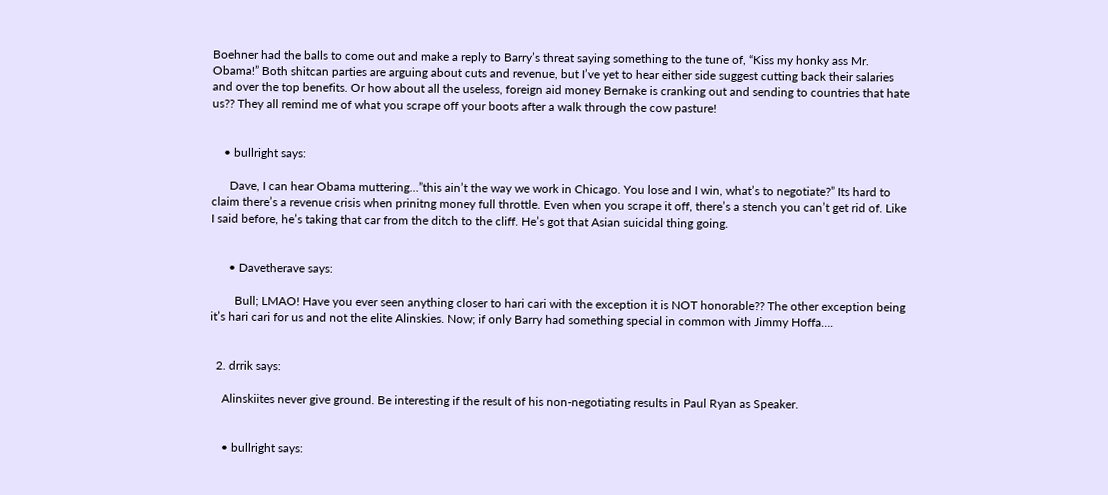Boehner had the balls to come out and make a reply to Barry’s threat saying something to the tune of, “Kiss my honky ass Mr. Obama!” Both shitcan parties are arguing about cuts and revenue, but I’ve yet to hear either side suggest cutting back their salaries and over the top benefits. Or how about all the useless, foreign aid money Bernake is cranking out and sending to countries that hate us?? They all remind me of what you scrape off your boots after a walk through the cow pasture!


    • bullright says:

      Dave, I can hear Obama muttering…”this ain’t the way we work in Chicago. You lose and I win, what’s to negotiate?” Its hard to claim there’s a revenue crisis when prinitng money full throttle. Even when you scrape it off, there’s a stench you can’t get rid of. Like I said before, he’s taking that car from the ditch to the cliff. He’s got that Asian suicidal thing going.


      • Davetherave says:

        Bull; LMAO! Have you ever seen anything closer to hari cari with the exception it is NOT honorable?? The other exception being it’s hari cari for us and not the elite Alinskies. Now; if only Barry had something special in common with Jimmy Hoffa….


  2. drrik says:

    Alinskiites never give ground. Be interesting if the result of his non-negotiating results in Paul Ryan as Speaker.


    • bullright says: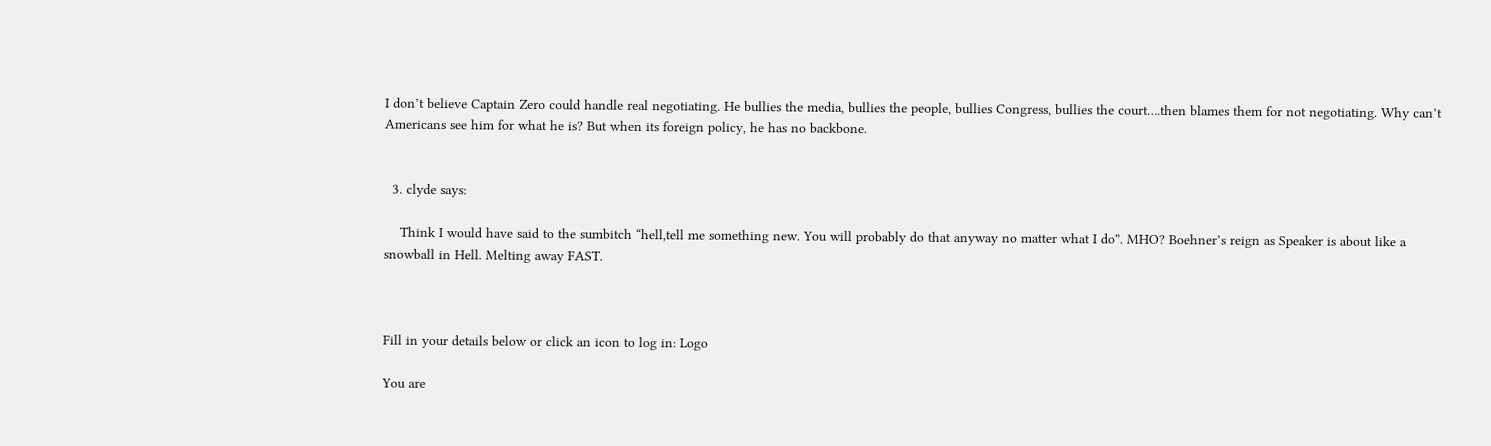I don’t believe Captain Zero could handle real negotiating. He bullies the media, bullies the people, bullies Congress, bullies the court….then blames them for not negotiating. Why can’t Americans see him for what he is? But when its foreign policy, he has no backbone.


  3. clyde says:

    Think I would have said to the sumbitch “hell,tell me something new. You will probably do that anyway no matter what I do”. MHO? Boehner’s reign as Speaker is about like a snowball in Hell. Melting away FAST.



Fill in your details below or click an icon to log in: Logo

You are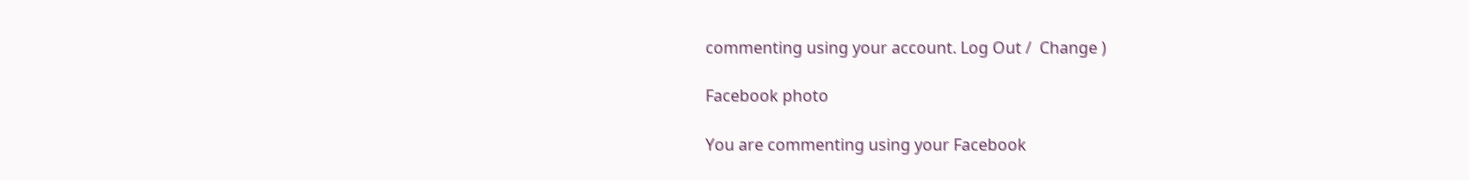commenting using your account. Log Out /  Change )

Facebook photo

You are commenting using your Facebook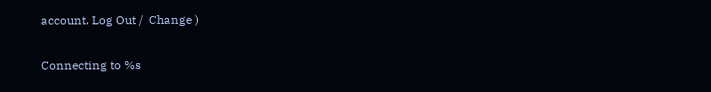account. Log Out /  Change )

Connecting to %s